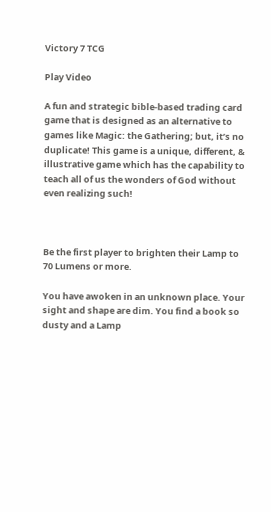Victory 7 TCG

Play Video

A fun and strategic bible-based trading card game that is designed as an alternative to games like Magic: the Gathering; but, it’s no duplicate! This game is a unique, different, & illustrative game which has the capability to teach all of us the wonders of God without even realizing such!



Be the first player to brighten their Lamp to 70 Lumens or more.

You have awoken in an unknown place. Your sight and shape are dim. You find a book so dusty and a Lamp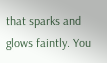that sparks and glows faintly. You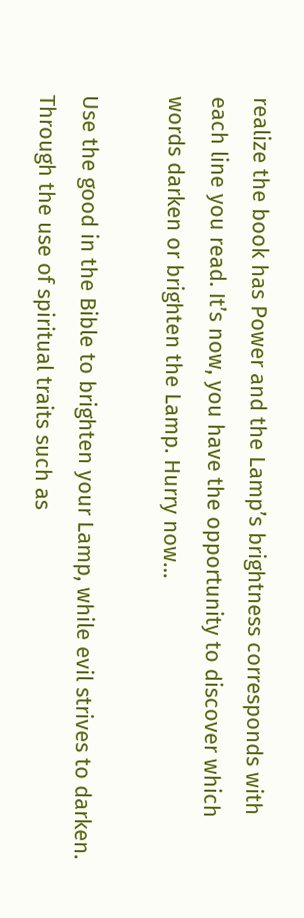realize the book has Power and the Lamp’s brightness corresponds with each line you read. It’s now, you have the opportunity to discover which words darken or brighten the Lamp. Hurry now…

Use the good in the Bible to brighten your Lamp, while evil strives to darken. Through the use of spiritual traits such as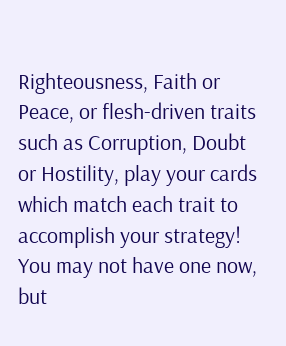Righteousness, Faith or Peace, or flesh-driven traits such as Corruption, Doubt or Hostility, play your cards which match each trait to accomplish your strategy! You may not have one now, but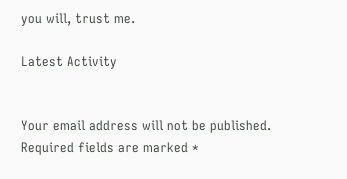you will, trust me.

Latest Activity


Your email address will not be published. Required fields are marked *